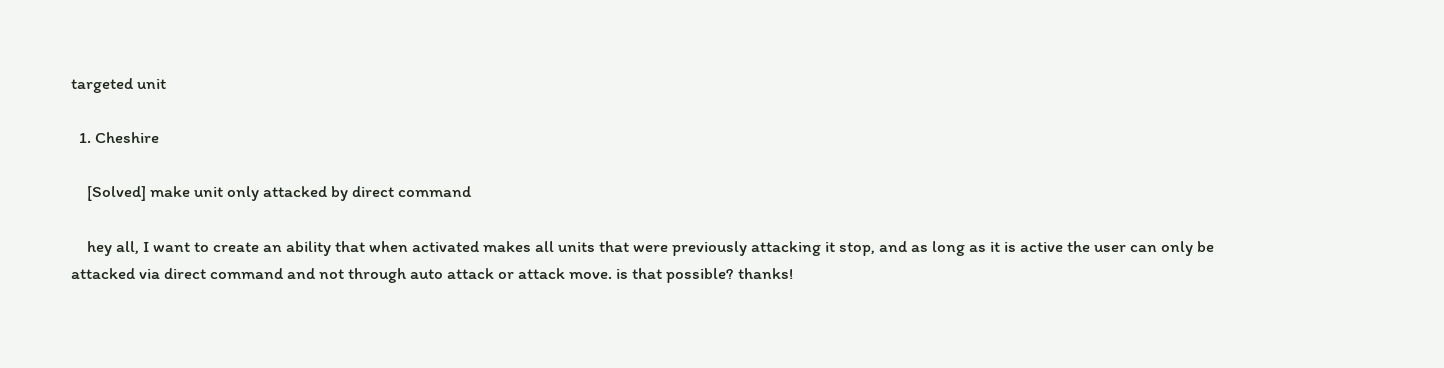targeted unit

  1. Cheshire

    [Solved] make unit only attacked by direct command

    hey all, I want to create an ability that when activated makes all units that were previously attacking it stop, and as long as it is active the user can only be attacked via direct command and not through auto attack or attack move. is that possible? thanks!